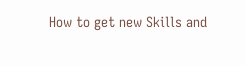How to get new Skills and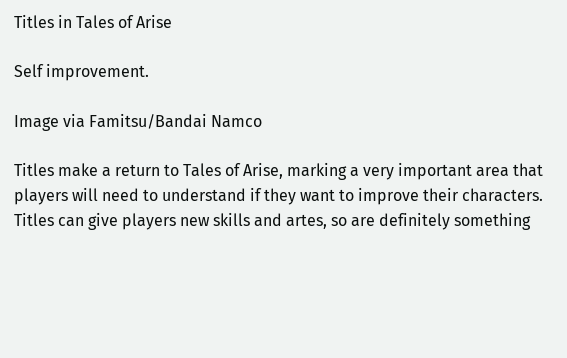Titles in Tales of Arise

Self improvement.

Image via Famitsu/Bandai Namco

Titles make a return to Tales of Arise, marking a very important area that players will need to understand if they want to improve their characters. Titles can give players new skills and artes, so are definitely something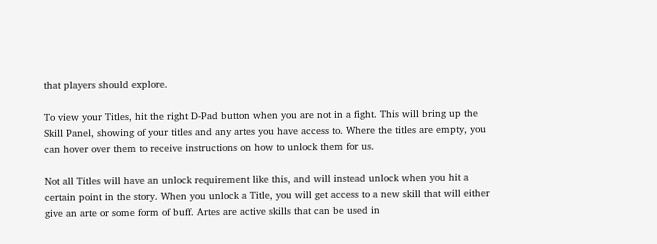that players should explore.

To view your Titles, hit the right D-Pad button when you are not in a fight. This will bring up the Skill Panel, showing of your titles and any artes you have access to. Where the titles are empty, you can hover over them to receive instructions on how to unlock them for us.

Not all Titles will have an unlock requirement like this, and will instead unlock when you hit a certain point in the story. When you unlock a Title, you will get access to a new skill that will either give an arte or some form of buff. Artes are active skills that can be used in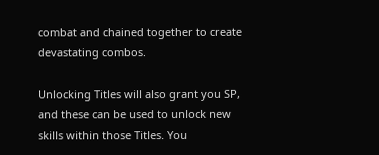combat and chained together to create devastating combos.

Unlocking Titles will also grant you SP, and these can be used to unlock new skills within those Titles. You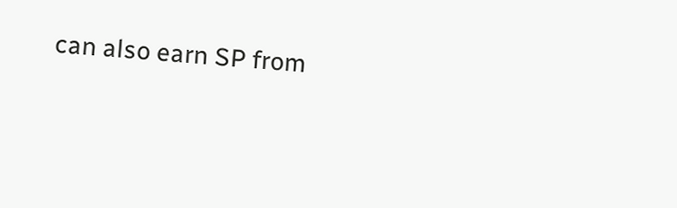can also earn SP from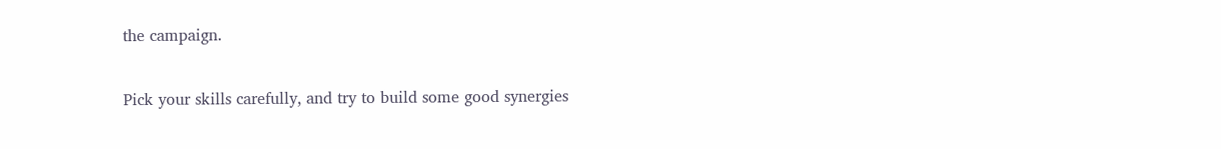the campaign.

Pick your skills carefully, and try to build some good synergies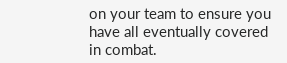on your team to ensure you have all eventually covered in combat.